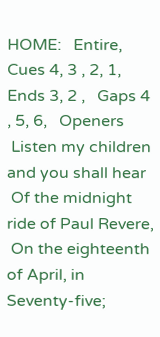HOME:   Entire,   Cues 4, 3 , 2, 1,   Ends 3, 2 ,   Gaps 4 , 5, 6,   Openers
 Listen my children and you shall hear
 Of the midnight ride of Paul Revere,
 On the eighteenth of April, in Seventy-five;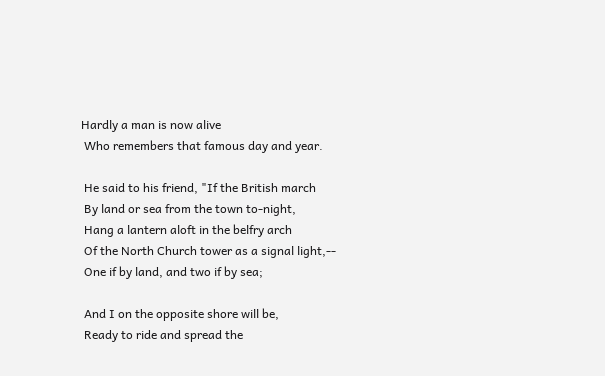Hardly a man is now alive
 Who remembers that famous day and year.

 He said to his friend, "If the British march
 By land or sea from the town to-night,
 Hang a lantern aloft in the belfry arch
 Of the North Church tower as a signal light,--
 One if by land, and two if by sea;

 And I on the opposite shore will be,
 Ready to ride and spread the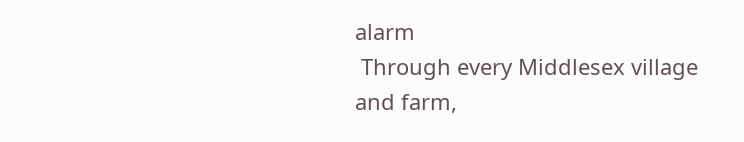alarm
 Through every Middlesex village and farm,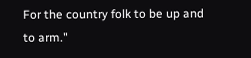For the country folk to be up and to arm."